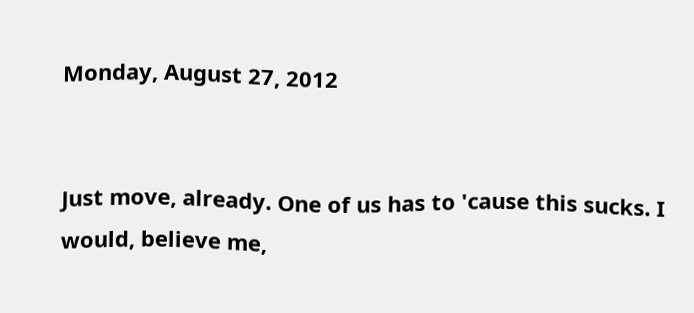Monday, August 27, 2012


Just move, already. One of us has to 'cause this sucks. I would, believe me,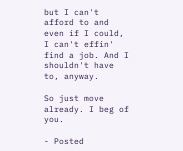but I can't afford to and even if I could, I can't effin' find a job. And I shouldn't have to, anyway.

So just move already. I beg of you.

- Posted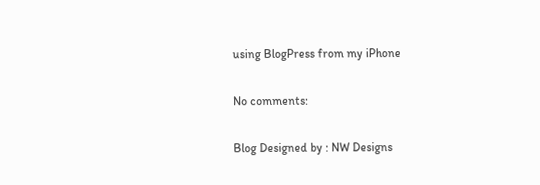using BlogPress from my iPhone

No comments:

Blog Designed by : NW Designs